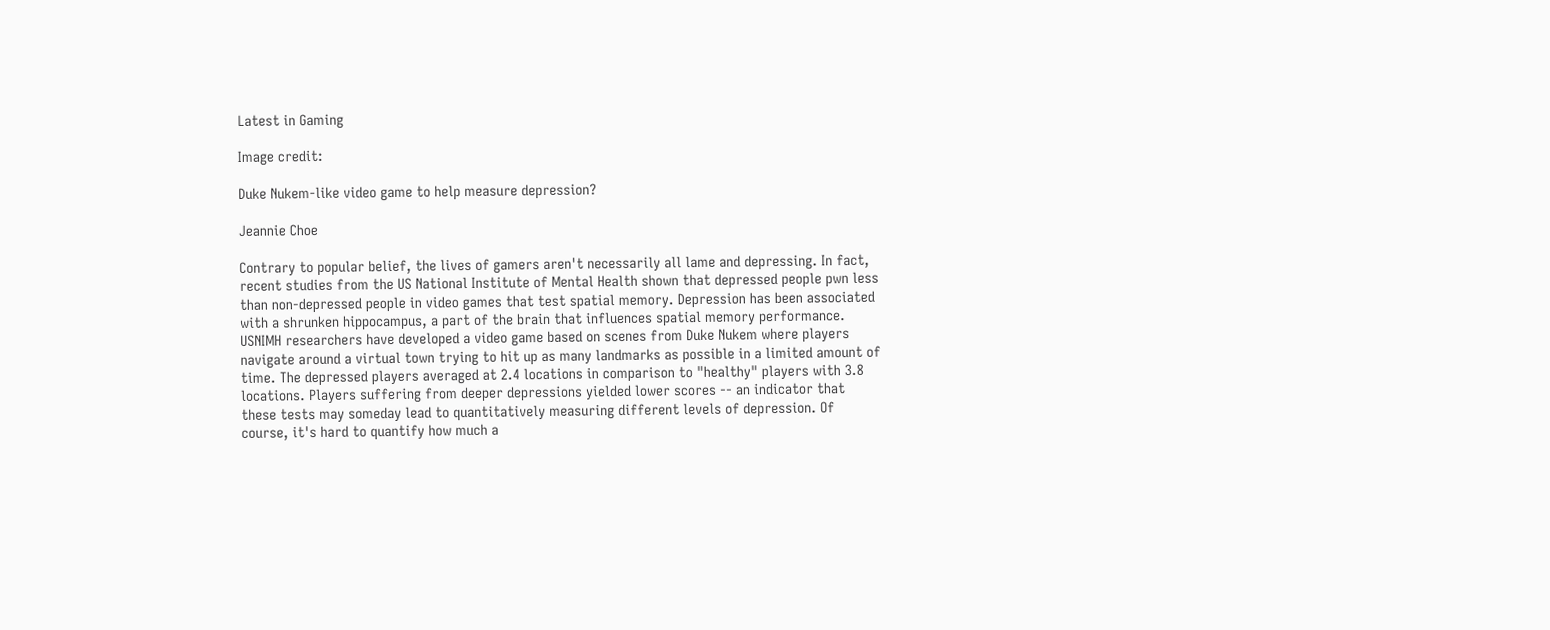Latest in Gaming

Image credit:

Duke Nukem-like video game to help measure depression?

Jeannie Choe

Contrary to popular belief, the lives of gamers aren't necessarily all lame and depressing. In fact, recent studies from the US National Institute of Mental Health shown that depressed people pwn less than non-depressed people in video games that test spatial memory. Depression has been associated with a shrunken hippocampus, a part of the brain that influences spatial memory performance. USNIMH researchers have developed a video game based on scenes from Duke Nukem where players navigate around a virtual town trying to hit up as many landmarks as possible in a limited amount of time. The depressed players averaged at 2.4 locations in comparison to "healthy" players with 3.8 locations. Players suffering from deeper depressions yielded lower scores -- an indicator that these tests may someday lead to quantitatively measuring different levels of depression. Of course, it's hard to quantify how much a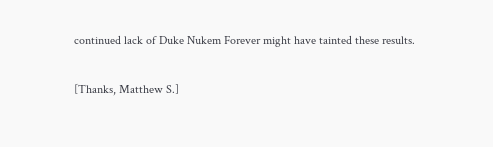continued lack of Duke Nukem Forever might have tainted these results.

[Thanks, Matthew S.]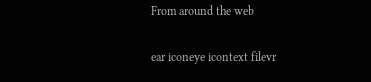From around the web

ear iconeye icontext filevr